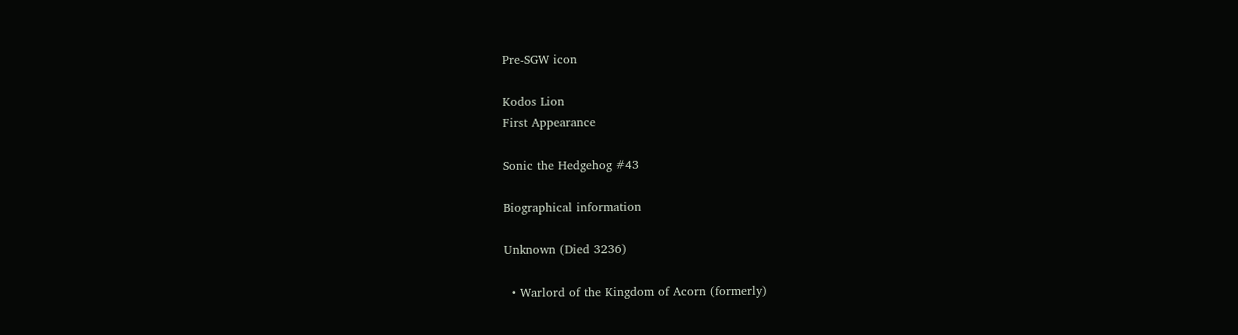Pre-SGW icon

Kodos Lion
First Appearance

Sonic the Hedgehog #43

Biographical information

Unknown (Died 3236)

  • Warlord of the Kingdom of Acorn (formerly)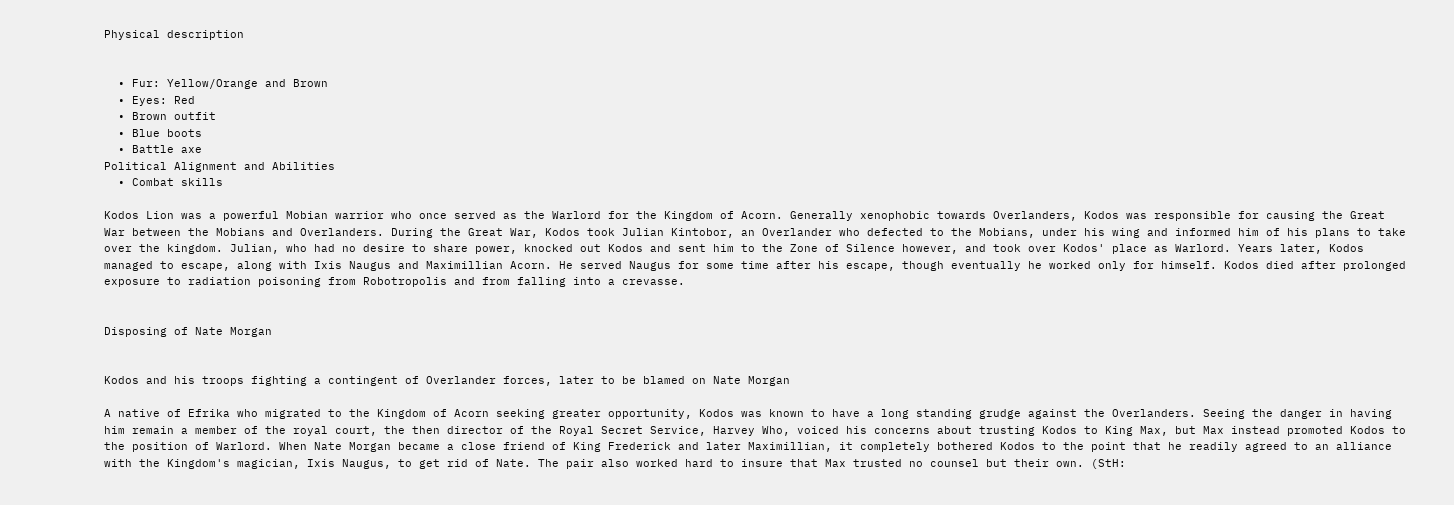Physical description


  • Fur: Yellow/Orange and Brown
  • Eyes: Red
  • Brown outfit
  • Blue boots
  • Battle axe
Political Alignment and Abilities
  • Combat skills

Kodos Lion was a powerful Mobian warrior who once served as the Warlord for the Kingdom of Acorn. Generally xenophobic towards Overlanders, Kodos was responsible for causing the Great War between the Mobians and Overlanders. During the Great War, Kodos took Julian Kintobor, an Overlander who defected to the Mobians, under his wing and informed him of his plans to take over the kingdom. Julian, who had no desire to share power, knocked out Kodos and sent him to the Zone of Silence however, and took over Kodos' place as Warlord. Years later, Kodos managed to escape, along with Ixis Naugus and Maximillian Acorn. He served Naugus for some time after his escape, though eventually he worked only for himself. Kodos died after prolonged exposure to radiation poisoning from Robotropolis and from falling into a crevasse.


Disposing of Nate Morgan


Kodos and his troops fighting a contingent of Overlander forces, later to be blamed on Nate Morgan

A native of Efrika who migrated to the Kingdom of Acorn seeking greater opportunity, Kodos was known to have a long standing grudge against the Overlanders. Seeing the danger in having him remain a member of the royal court, the then director of the Royal Secret Service, Harvey Who, voiced his concerns about trusting Kodos to King Max, but Max instead promoted Kodos to the position of Warlord. When Nate Morgan became a close friend of King Frederick and later Maximillian, it completely bothered Kodos to the point that he readily agreed to an alliance with the Kingdom's magician, Ixis Naugus, to get rid of Nate. The pair also worked hard to insure that Max trusted no counsel but their own. (StH: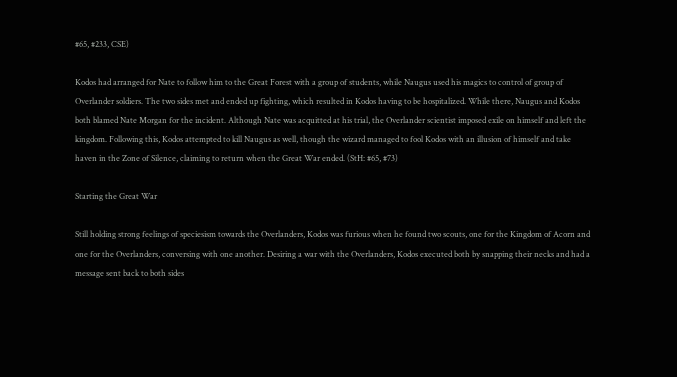#65, #233, CSE)

Kodos had arranged for Nate to follow him to the Great Forest with a group of students, while Naugus used his magics to control of group of Overlander soldiers. The two sides met and ended up fighting, which resulted in Kodos having to be hospitalized. While there, Naugus and Kodos both blamed Nate Morgan for the incident. Although Nate was acquitted at his trial, the Overlander scientist imposed exile on himself and left the kingdom. Following this, Kodos attempted to kill Naugus as well, though the wizard managed to fool Kodos with an illusion of himself and take haven in the Zone of Silence, claiming to return when the Great War ended. (StH: #65, #73)

Starting the Great War

Still holding strong feelings of speciesism towards the Overlanders, Kodos was furious when he found two scouts, one for the Kingdom of Acorn and one for the Overlanders, conversing with one another. Desiring a war with the Overlanders, Kodos executed both by snapping their necks and had a message sent back to both sides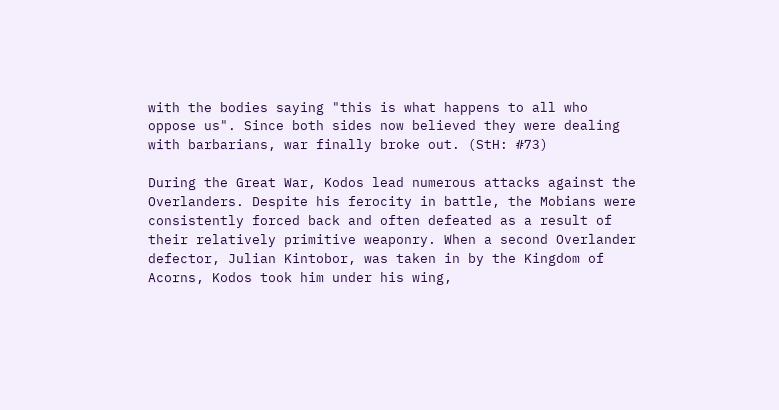with the bodies saying "this is what happens to all who oppose us". Since both sides now believed they were dealing with barbarians, war finally broke out. (StH: #73)

During the Great War, Kodos lead numerous attacks against the Overlanders. Despite his ferocity in battle, the Mobians were consistently forced back and often defeated as a result of their relatively primitive weaponry. When a second Overlander defector, Julian Kintobor, was taken in by the Kingdom of Acorns, Kodos took him under his wing,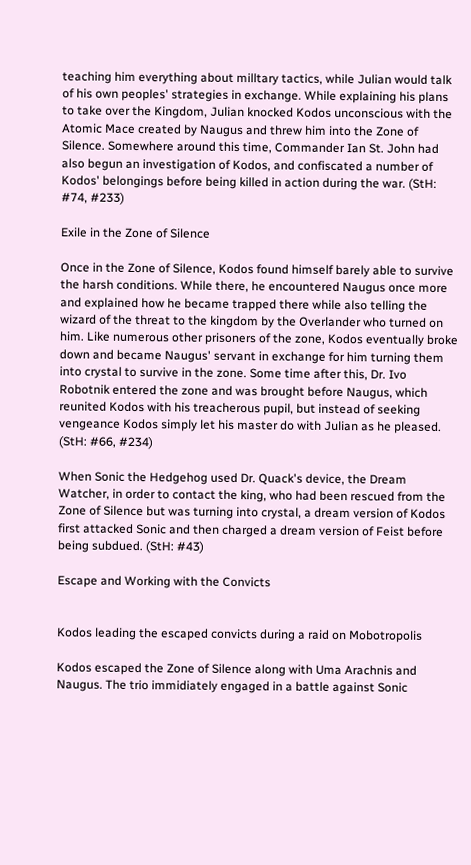teaching him everything about milltary tactics, while Julian would talk of his own peoples' strategies in exchange. While explaining his plans to take over the Kingdom, Julian knocked Kodos unconscious with the Atomic Mace created by Naugus and threw him into the Zone of Silence. Somewhere around this time, Commander Ian St. John had also begun an investigation of Kodos, and confiscated a number of Kodos' belongings before being killed in action during the war. (StH: #74, #233)

Exile in the Zone of Silence

Once in the Zone of Silence, Kodos found himself barely able to survive the harsh conditions. While there, he encountered Naugus once more and explained how he became trapped there while also telling the wizard of the threat to the kingdom by the Overlander who turned on him. Like numerous other prisoners of the zone, Kodos eventually broke down and became Naugus' servant in exchange for him turning them into crystal to survive in the zone. Some time after this, Dr. Ivo Robotnik entered the zone and was brought before Naugus, which reunited Kodos with his treacherous pupil, but instead of seeking vengeance Kodos simply let his master do with Julian as he pleased. (StH: #66, #234)

When Sonic the Hedgehog used Dr. Quack's device, the Dream Watcher, in order to contact the king, who had been rescued from the Zone of Silence but was turning into crystal, a dream version of Kodos first attacked Sonic and then charged a dream version of Feist before being subdued. (StH: #43)

Escape and Working with the Convicts


Kodos leading the escaped convicts during a raid on Mobotropolis

Kodos escaped the Zone of Silence along with Uma Arachnis and Naugus. The trio immidiately engaged in a battle against Sonic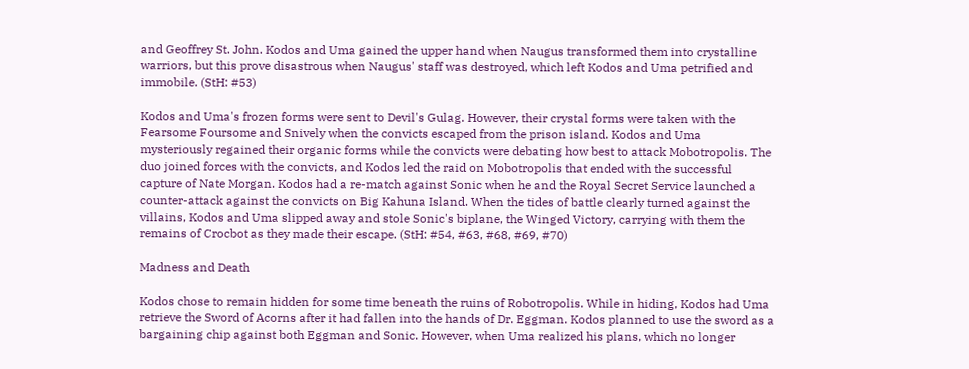and Geoffrey St. John. Kodos and Uma gained the upper hand when Naugus transformed them into crystalline warriors, but this prove disastrous when Naugus' staff was destroyed, which left Kodos and Uma petrified and immobile. (StH: #53)

Kodos and Uma's frozen forms were sent to Devil's Gulag. However, their crystal forms were taken with the Fearsome Foursome and Snively when the convicts escaped from the prison island. Kodos and Uma mysteriously regained their organic forms while the convicts were debating how best to attack Mobotropolis. The duo joined forces with the convicts, and Kodos led the raid on Mobotropolis that ended with the successful capture of Nate Morgan. Kodos had a re-match against Sonic when he and the Royal Secret Service launched a counter-attack against the convicts on Big Kahuna Island. When the tides of battle clearly turned against the villains, Kodos and Uma slipped away and stole Sonic's biplane, the Winged Victory, carrying with them the remains of Crocbot as they made their escape. (StH: #54, #63, #68, #69, #70)

Madness and Death

Kodos chose to remain hidden for some time beneath the ruins of Robotropolis. While in hiding, Kodos had Uma retrieve the Sword of Acorns after it had fallen into the hands of Dr. Eggman. Kodos planned to use the sword as a bargaining chip against both Eggman and Sonic. However, when Uma realized his plans, which no longer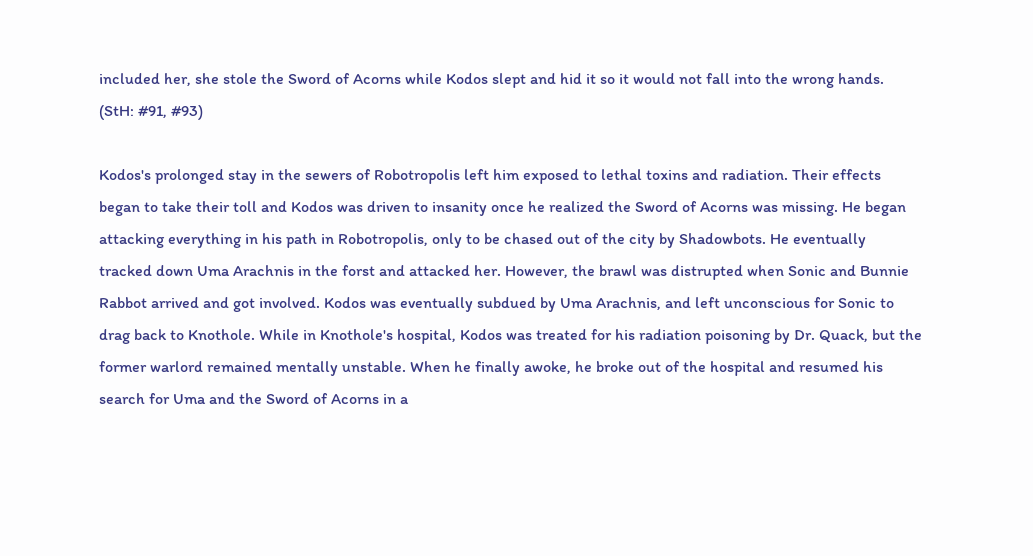included her, she stole the Sword of Acorns while Kodos slept and hid it so it would not fall into the wrong hands. (StH: #91, #93)

Kodos's prolonged stay in the sewers of Robotropolis left him exposed to lethal toxins and radiation. Their effects began to take their toll and Kodos was driven to insanity once he realized the Sword of Acorns was missing. He began attacking everything in his path in Robotropolis, only to be chased out of the city by Shadowbots. He eventually tracked down Uma Arachnis in the forst and attacked her. However, the brawl was distrupted when Sonic and Bunnie Rabbot arrived and got involved. Kodos was eventually subdued by Uma Arachnis, and left unconscious for Sonic to drag back to Knothole. While in Knothole's hospital, Kodos was treated for his radiation poisoning by Dr. Quack, but the former warlord remained mentally unstable. When he finally awoke, he broke out of the hospital and resumed his search for Uma and the Sword of Acorns in a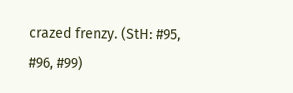crazed frenzy. (StH: #95, #96, #99)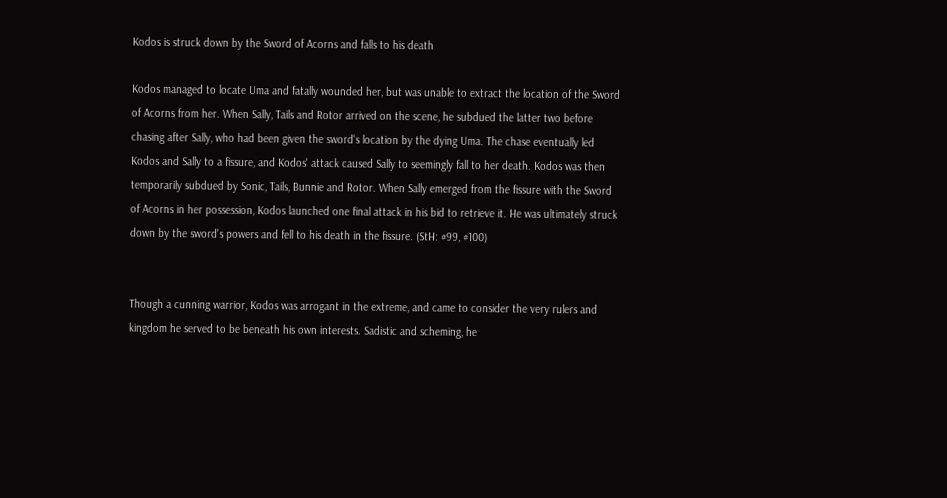Kodos is struck down by the Sword of Acorns and falls to his death

Kodos managed to locate Uma and fatally wounded her, but was unable to extract the location of the Sword of Acorns from her. When Sally, Tails and Rotor arrived on the scene, he subdued the latter two before chasing after Sally, who had been given the sword's location by the dying Uma. The chase eventually led Kodos and Sally to a fissure, and Kodos' attack caused Sally to seemingly fall to her death. Kodos was then temporarily subdued by Sonic, Tails, Bunnie and Rotor. When Sally emerged from the fissure with the Sword of Acorns in her possession, Kodos launched one final attack in his bid to retrieve it. He was ultimately struck down by the sword's powers and fell to his death in the fissure. (StH: #99, #100)


Though a cunning warrior, Kodos was arrogant in the extreme, and came to consider the very rulers and kingdom he served to be beneath his own interests. Sadistic and scheming, he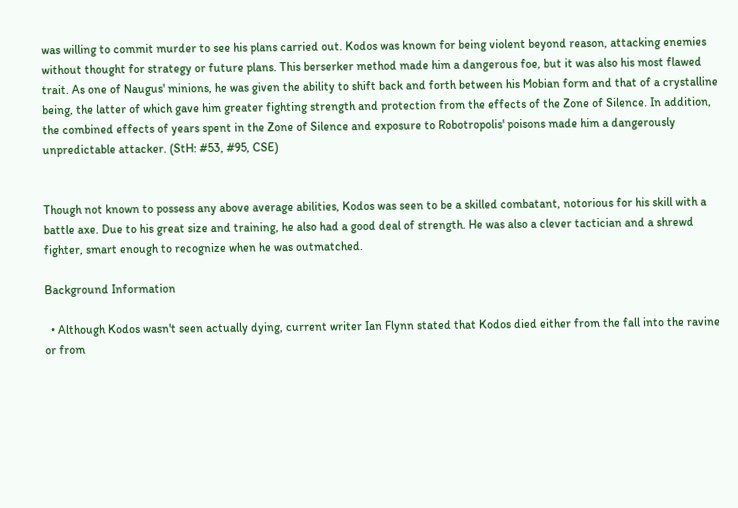was willing to commit murder to see his plans carried out. Kodos was known for being violent beyond reason, attacking enemies without thought for strategy or future plans. This berserker method made him a dangerous foe, but it was also his most flawed trait. As one of Naugus' minions, he was given the ability to shift back and forth between his Mobian form and that of a crystalline being, the latter of which gave him greater fighting strength and protection from the effects of the Zone of Silence. In addition, the combined effects of years spent in the Zone of Silence and exposure to Robotropolis' poisons made him a dangerously unpredictable attacker. (StH: #53, #95, CSE)


Though not known to possess any above average abilities, Kodos was seen to be a skilled combatant, notorious for his skill with a battle axe. Due to his great size and training, he also had a good deal of strength. He was also a clever tactician and a shrewd fighter, smart enough to recognize when he was outmatched.

Background Information

  • Although Kodos wasn't seen actually dying, current writer Ian Flynn stated that Kodos died either from the fall into the ravine or from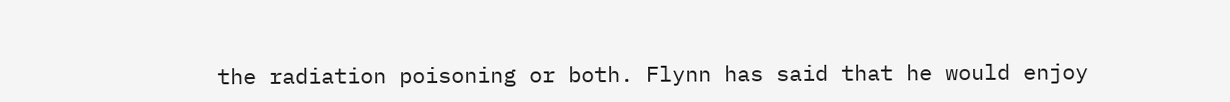the radiation poisoning or both. Flynn has said that he would enjoy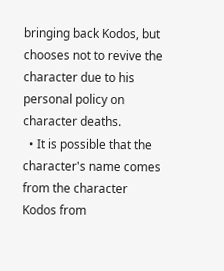bringing back Kodos, but chooses not to revive the character due to his personal policy on character deaths.
  • It is possible that the character's name comes from the character Kodos from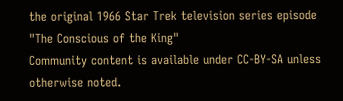the original 1966 Star Trek television series episode "The Conscious of the King"
Community content is available under CC-BY-SA unless otherwise noted.